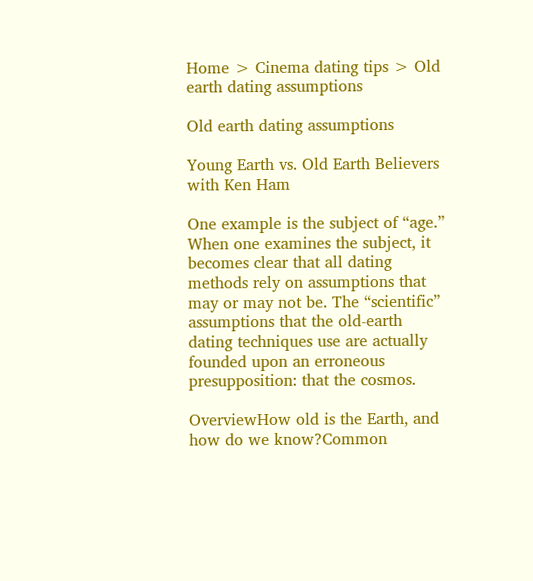Home > Cinema dating tips > Old earth dating assumptions

Old earth dating assumptions

Young Earth vs. Old Earth Believers with Ken Ham

One example is the subject of “age.” When one examines the subject, it becomes clear that all dating methods rely on assumptions that may or may not be. The “scientific” assumptions that the old-earth dating techniques use are actually founded upon an erroneous presupposition: that the cosmos.

OverviewHow old is the Earth, and how do we know?Common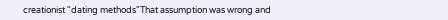creationist "dating methods"That assumption was wrong and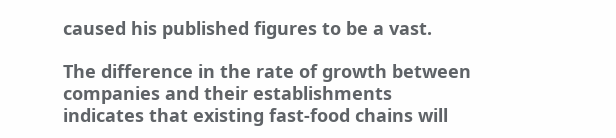caused his published figures to be a vast.

The difference in the rate of growth between companies and their establishments indicates that existing fast-food chains will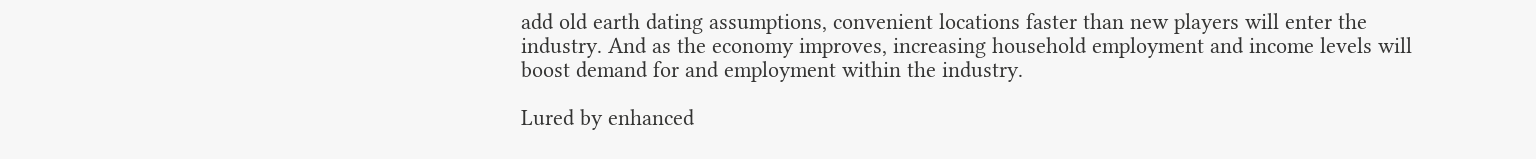add old earth dating assumptions, convenient locations faster than new players will enter the industry. And as the economy improves, increasing household employment and income levels will boost demand for and employment within the industry.

Lured by enhanced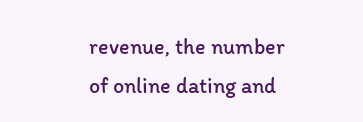revenue, the number of online dating and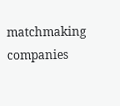matchmaking companies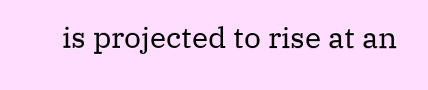is projected to rise at an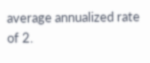average annualized rate of 2.